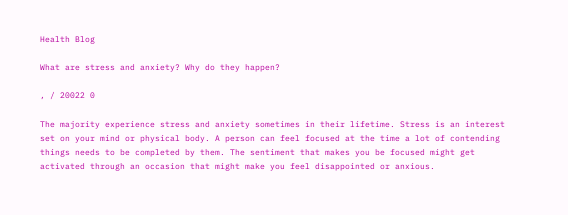Health Blog

What are stress and anxiety? Why do they happen?

, / 20022 0

The majority experience stress and anxiety sometimes in their lifetime. Stress is an interest set on your mind or physical body. A person can feel focused at the time a lot of contending things needs to be completed by them. The sentiment that makes you be focused might get activated through an occasion that might make you feel disappointed or anxious.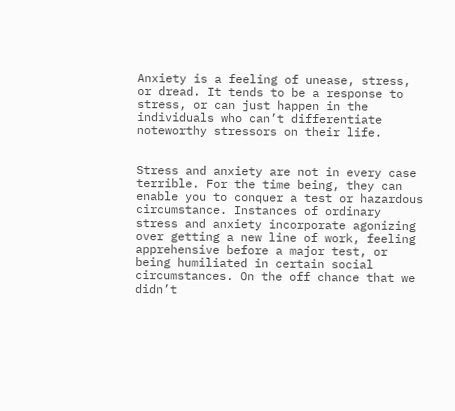Anxiety is a feeling of unease, stress, or dread. It tends to be a response to stress, or can just happen in the individuals who can’t differentiate noteworthy stressors on their life.


Stress and anxiety are not in every case terrible. For the time being, they can enable you to conquer a test or hazardous circumstance. Instances of ordinary stress and anxiety incorporate agonizing over getting a new line of work, feeling apprehensive before a major test, or being humiliated in certain social circumstances. On the off chance that we didn’t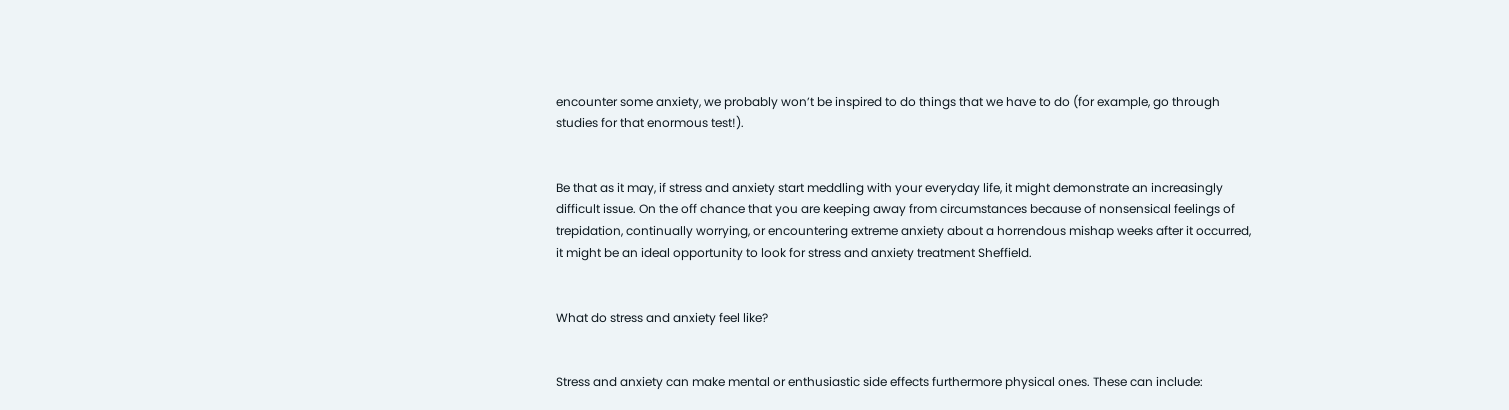encounter some anxiety, we probably won’t be inspired to do things that we have to do (for example, go through studies for that enormous test!).


Be that as it may, if stress and anxiety start meddling with your everyday life, it might demonstrate an increasingly difficult issue. On the off chance that you are keeping away from circumstances because of nonsensical feelings of trepidation, continually worrying, or encountering extreme anxiety about a horrendous mishap weeks after it occurred, it might be an ideal opportunity to look for stress and anxiety treatment Sheffield.


What do stress and anxiety feel like?


Stress and anxiety can make mental or enthusiastic side effects furthermore physical ones. These can include: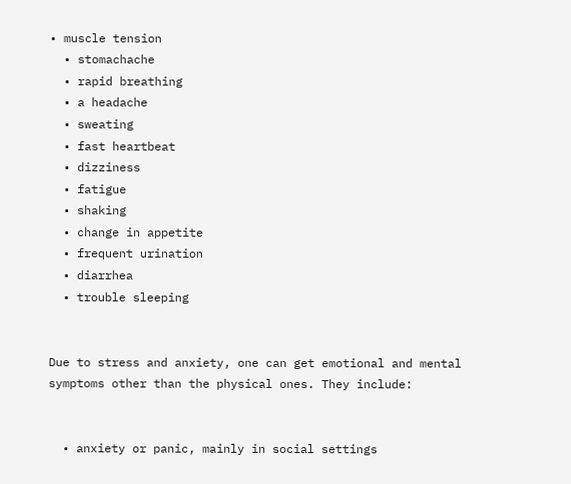• muscle tension
  • stomachache
  • rapid breathing
  • a headache
  • sweating
  • fast heartbeat
  • dizziness
  • fatigue
  • shaking
  • change in appetite
  • frequent urination
  • diarrhea
  • trouble sleeping


Due to stress and anxiety, one can get emotional and mental symptoms other than the physical ones. They include:


  • anxiety or panic, mainly in social settings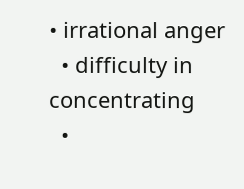• irrational anger
  • difficulty in concentrating
  •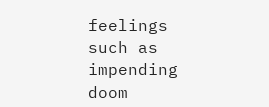feelings such as impending doom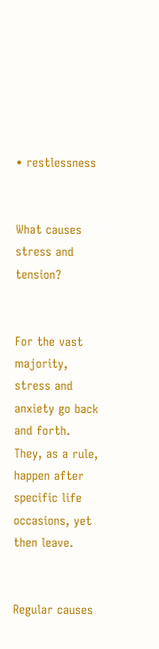• restlessness


What causes stress and tension?


For the vast majority, stress and anxiety go back and forth. They, as a rule, happen after specific life occasions, yet then leave.


Regular causes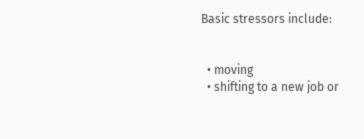Basic stressors include:


  • moving
  • shifting to a new job or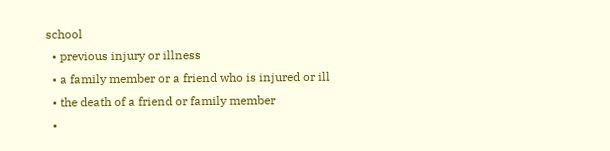school
  • previous injury or illness
  • a family member or a friend who is injured or ill
  • the death of a friend or family member
  •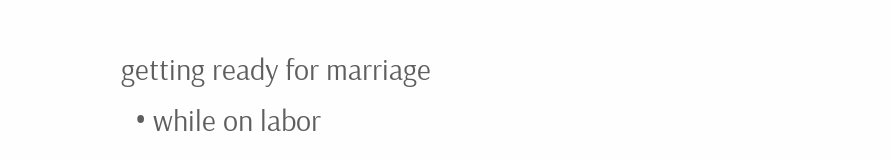getting ready for marriage
  • while on labor